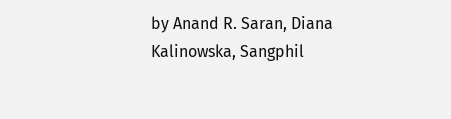by Anand R. Saran, Diana Kalinowska, Sangphil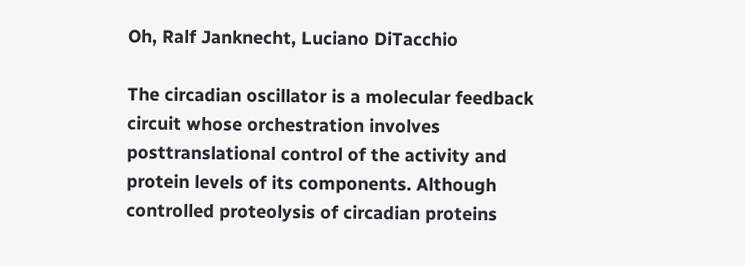Oh, Ralf Janknecht, Luciano DiTacchio

The circadian oscillator is a molecular feedback circuit whose orchestration involves posttranslational control of the activity and protein levels of its components. Although controlled proteolysis of circadian proteins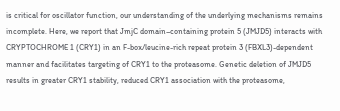is critical for oscillator function, our understanding of the underlying mechanisms remains incomplete. Here, we report that JmjC domain–containing protein 5 (JMJD5) interacts with CRYPTOCHROME 1 (CRY1) in an F-box/leucine-rich repeat protein 3 (FBXL3)-dependent manner and facilitates targeting of CRY1 to the proteasome. Genetic deletion of JMJD5 results in greater CRY1 stability, reduced CRY1 association with the proteasome,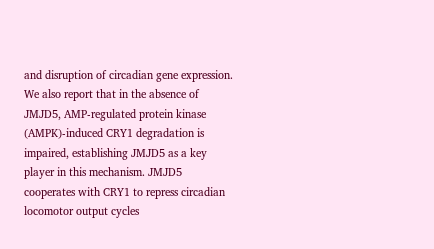and disruption of circadian gene expression. We also report that in the absence of JMJD5, AMP-regulated protein kinase (AMPK)-induced CRY1 degradation is impaired, establishing JMJD5 as a key player in this mechanism. JMJD5 cooperates with CRY1 to repress circadian locomotor output cycles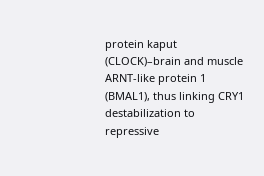protein kaput (CLOCK)–brain and muscle ARNT-like protein 1 (BMAL1), thus linking CRY1 destabilization to repressive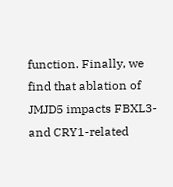function. Finally, we find that ablation of JMJD5 impacts FBXL3- and CRY1-related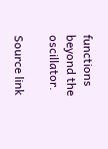functions beyond the oscillator.

Source link